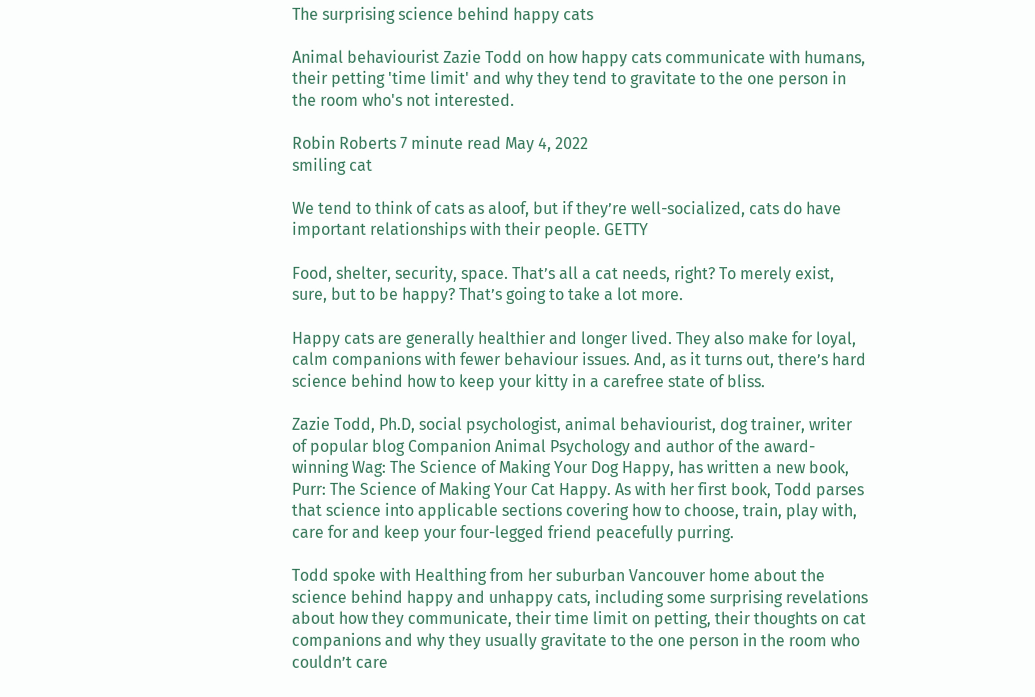The surprising science behind happy cats

Animal behaviourist Zazie Todd on how happy cats communicate with humans, their petting 'time limit' and why they tend to gravitate to the one person in the room who's not interested.

Robin Roberts 7 minute read May 4, 2022
smiling cat

We tend to think of cats as aloof, but if they’re well-socialized, cats do have important relationships with their people. GETTY

Food, shelter, security, space. That’s all a cat needs, right? To merely exist, sure, but to be happy? That’s going to take a lot more.

Happy cats are generally healthier and longer lived. They also make for loyal, calm companions with fewer behaviour issues. And, as it turns out, there’s hard science behind how to keep your kitty in a carefree state of bliss.

Zazie Todd, Ph.D, social psychologist, animal behaviourist, dog trainer, writer of popular blog Companion Animal Psychology and author of the award-winning Wag: The Science of Making Your Dog Happy, has written a new book, Purr: The Science of Making Your Cat Happy. As with her first book, Todd parses that science into applicable sections covering how to choose, train, play with, care for and keep your four-legged friend peacefully purring.

Todd spoke with Healthing from her suburban Vancouver home about the science behind happy and unhappy cats, including some surprising revelations about how they communicate, their time limit on petting, their thoughts on cat companions and why they usually gravitate to the one person in the room who couldn’t care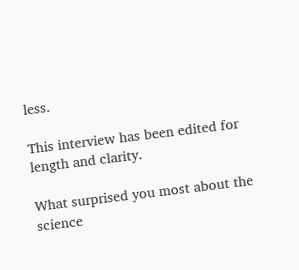less.

This interview has been edited for length and clarity.

What surprised you most about the science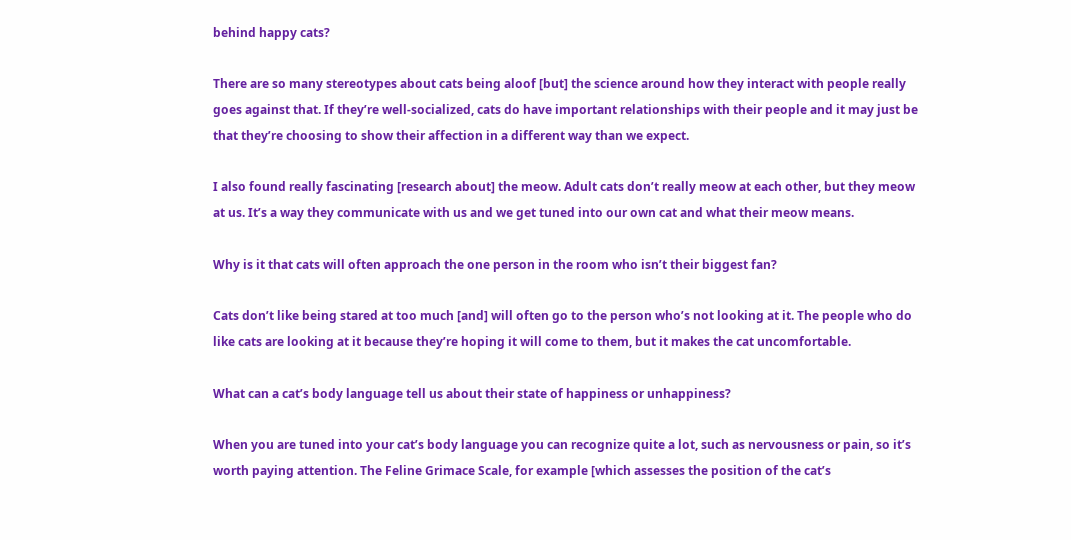behind happy cats?

There are so many stereotypes about cats being aloof [but] the science around how they interact with people really goes against that. If they’re well-socialized, cats do have important relationships with their people and it may just be that they’re choosing to show their affection in a different way than we expect.

I also found really fascinating [research about] the meow. Adult cats don’t really meow at each other, but they meow at us. It’s a way they communicate with us and we get tuned into our own cat and what their meow means.

Why is it that cats will often approach the one person in the room who isn’t their biggest fan?

Cats don’t like being stared at too much [and] will often go to the person who’s not looking at it. The people who do like cats are looking at it because they’re hoping it will come to them, but it makes the cat uncomfortable.

What can a cat’s body language tell us about their state of happiness or unhappiness?

When you are tuned into your cat’s body language you can recognize quite a lot, such as nervousness or pain, so it’s worth paying attention. The Feline Grimace Scale, for example [which assesses the position of the cat’s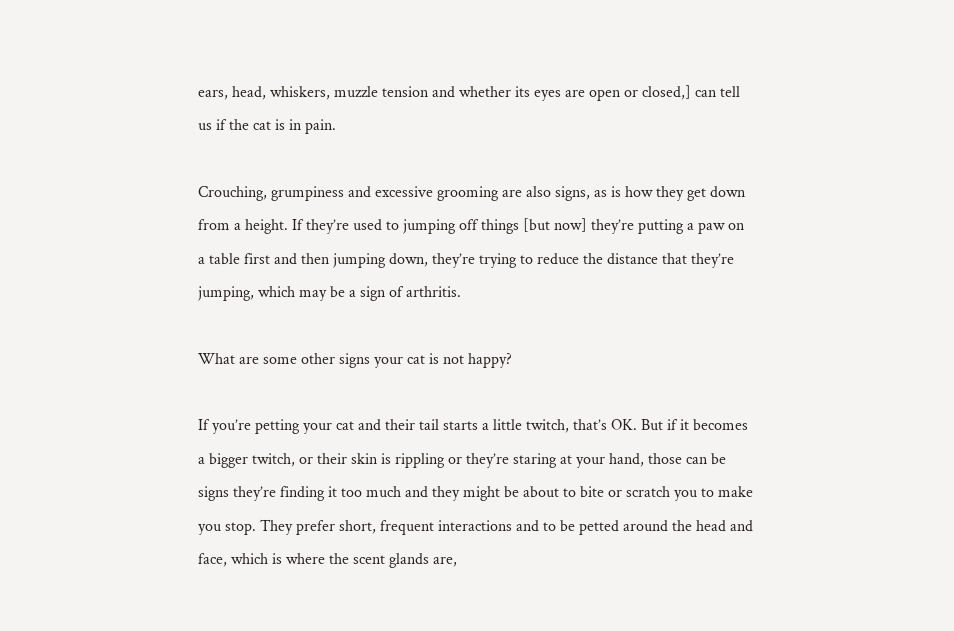ears, head, whiskers, muzzle tension and whether its eyes are open or closed,] can tell us if the cat is in pain.

Crouching, grumpiness and excessive grooming are also signs, as is how they get down from a height. If they’re used to jumping off things [but now] they’re putting a paw on a table first and then jumping down, they’re trying to reduce the distance that they’re jumping, which may be a sign of arthritis.

What are some other signs your cat is not happy?

If you’re petting your cat and their tail starts a little twitch, that’s OK. But if it becomes a bigger twitch, or their skin is rippling or they’re staring at your hand, those can be signs they’re finding it too much and they might be about to bite or scratch you to make you stop. They prefer short, frequent interactions and to be petted around the head and face, which is where the scent glands are,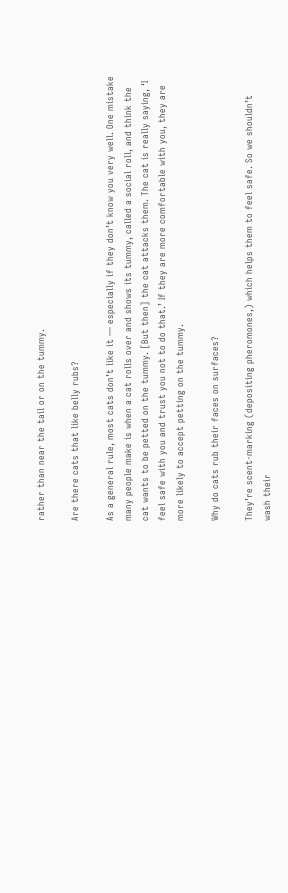rather than near the tail or on the tummy.

Are there cats that like belly rubs?

As a general rule, most cats don’t like it — especially if they don’t know you very well. One mistake many people make is when a cat rolls over and shows its tummy, called a social roll, and think the cat wants to be petted on the tummy. [But then] the cat attacks them. The cat is really saying, ‘I feel safe with you and trust you not to do that.’ If they are more comfortable with you, they are more likely to accept petting on the tummy.

Why do cats rub their faces on surfaces?

They’re scent-marking (depositing pheromones,) which helps them to feel safe. So we shouldn’t wash their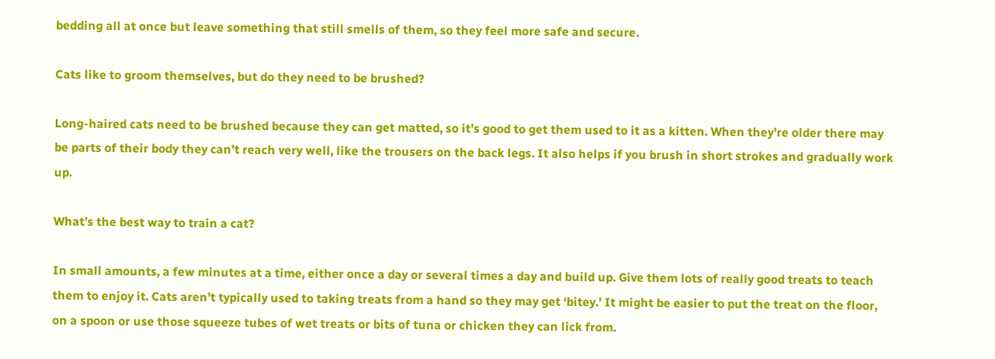bedding all at once but leave something that still smells of them, so they feel more safe and secure.

Cats like to groom themselves, but do they need to be brushed?

Long-haired cats need to be brushed because they can get matted, so it’s good to get them used to it as a kitten. When they’re older there may be parts of their body they can’t reach very well, like the trousers on the back legs. It also helps if you brush in short strokes and gradually work up.

What’s the best way to train a cat?

In small amounts, a few minutes at a time, either once a day or several times a day and build up. Give them lots of really good treats to teach them to enjoy it. Cats aren’t typically used to taking treats from a hand so they may get ‘bitey.’ It might be easier to put the treat on the floor, on a spoon or use those squeeze tubes of wet treats or bits of tuna or chicken they can lick from.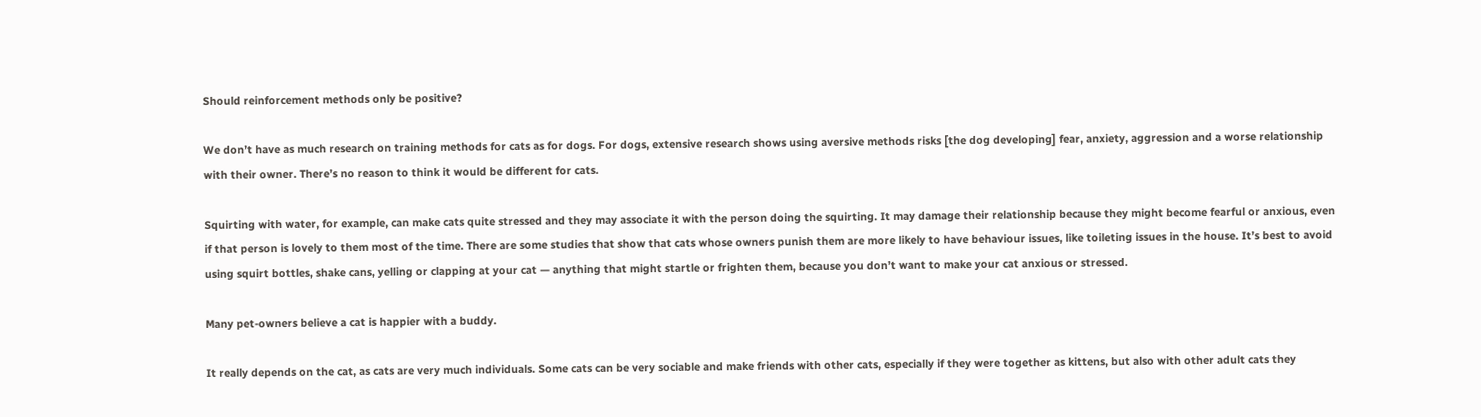Should reinforcement methods only be positive?

We don’t have as much research on training methods for cats as for dogs. For dogs, extensive research shows using aversive methods risks [the dog developing] fear, anxiety, aggression and a worse relationship with their owner. There’s no reason to think it would be different for cats.

Squirting with water, for example, can make cats quite stressed and they may associate it with the person doing the squirting. It may damage their relationship because they might become fearful or anxious, even if that person is lovely to them most of the time. There are some studies that show that cats whose owners punish them are more likely to have behaviour issues, like toileting issues in the house. It’s best to avoid using squirt bottles, shake cans, yelling or clapping at your cat — anything that might startle or frighten them, because you don’t want to make your cat anxious or stressed.

Many pet-owners believe a cat is happier with a buddy.

It really depends on the cat, as cats are very much individuals. Some cats can be very sociable and make friends with other cats, especially if they were together as kittens, but also with other adult cats they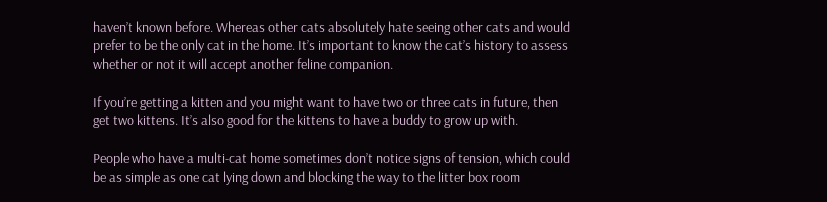haven’t known before. Whereas other cats absolutely hate seeing other cats and would prefer to be the only cat in the home. It’s important to know the cat’s history to assess whether or not it will accept another feline companion.

If you’re getting a kitten and you might want to have two or three cats in future, then get two kittens. It’s also good for the kittens to have a buddy to grow up with.

People who have a multi-cat home sometimes don’t notice signs of tension, which could be as simple as one cat lying down and blocking the way to the litter box room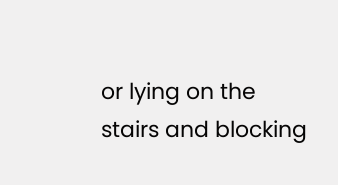or lying on the stairs and blocking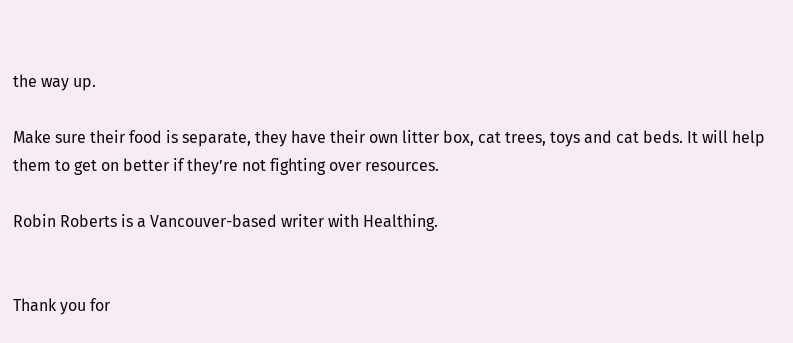the way up.

Make sure their food is separate, they have their own litter box, cat trees, toys and cat beds. It will help them to get on better if they’re not fighting over resources.

Robin Roberts is a Vancouver-based writer with Healthing.


Thank you for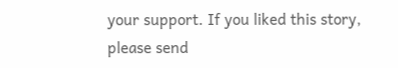your support. If you liked this story, please send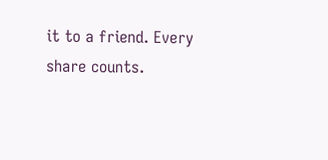it to a friend. Every share counts.